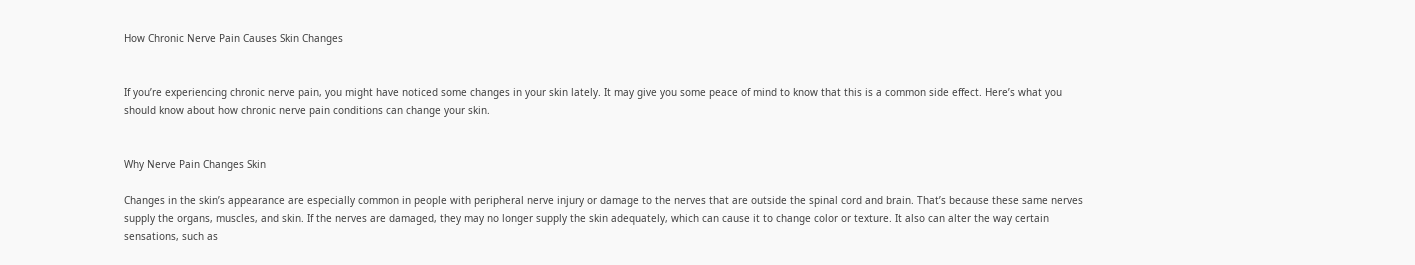How Chronic Nerve Pain Causes Skin Changes


If you’re experiencing chronic nerve pain, you might have noticed some changes in your skin lately. It may give you some peace of mind to know that this is a common side effect. Here’s what you should know about how chronic nerve pain conditions can change your skin.


Why Nerve Pain Changes Skin

Changes in the skin’s appearance are especially common in people with peripheral nerve injury or damage to the nerves that are outside the spinal cord and brain. That’s because these same nerves supply the organs, muscles, and skin. If the nerves are damaged, they may no longer supply the skin adequately, which can cause it to change color or texture. It also can alter the way certain sensations, such as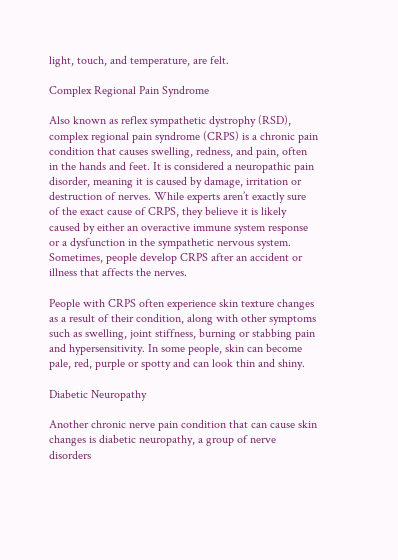light, touch, and temperature, are felt.

Complex Regional Pain Syndrome

Also known as reflex sympathetic dystrophy (RSD), complex regional pain syndrome (CRPS) is a chronic pain condition that causes swelling, redness, and pain, often in the hands and feet. It is considered a neuropathic pain disorder, meaning it is caused by damage, irritation or destruction of nerves. While experts aren’t exactly sure of the exact cause of CRPS, they believe it is likely caused by either an overactive immune system response or a dysfunction in the sympathetic nervous system. Sometimes, people develop CRPS after an accident or illness that affects the nerves.

People with CRPS often experience skin texture changes as a result of their condition, along with other symptoms such as swelling, joint stiffness, burning or stabbing pain and hypersensitivity. In some people, skin can become pale, red, purple or spotty and can look thin and shiny.

Diabetic Neuropathy

Another chronic nerve pain condition that can cause skin changes is diabetic neuropathy, a group of nerve disorders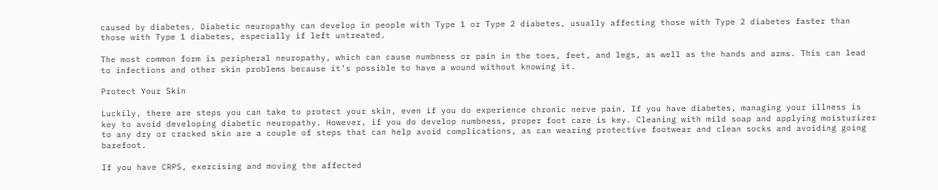caused by diabetes. Diabetic neuropathy can develop in people with Type 1 or Type 2 diabetes, usually affecting those with Type 2 diabetes faster than those with Type 1 diabetes, especially if left untreated.

The most common form is peripheral neuropathy, which can cause numbness or pain in the toes, feet, and legs, as well as the hands and arms. This can lead to infections and other skin problems because it’s possible to have a wound without knowing it.

Protect Your Skin

Luckily, there are steps you can take to protect your skin, even if you do experience chronic nerve pain. If you have diabetes, managing your illness is key to avoid developing diabetic neuropathy. However, if you do develop numbness, proper foot care is key. Cleaning with mild soap and applying moisturizer to any dry or cracked skin are a couple of steps that can help avoid complications, as can wearing protective footwear and clean socks and avoiding going barefoot.

If you have CRPS, exercising and moving the affected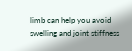limb can help you avoid swelling and joint stiffness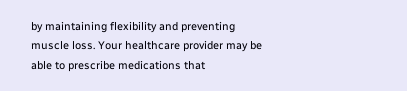by maintaining flexibility and preventing muscle loss. Your healthcare provider may be able to prescribe medications that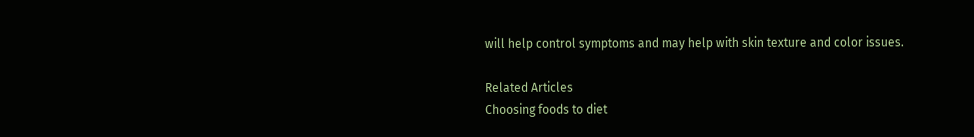will help control symptoms and may help with skin texture and color issues.

Related Articles
Choosing foods to diet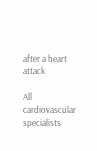after a heart attack

All cardiovascular specialists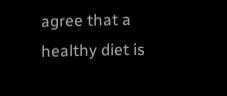agree that a healthy diet is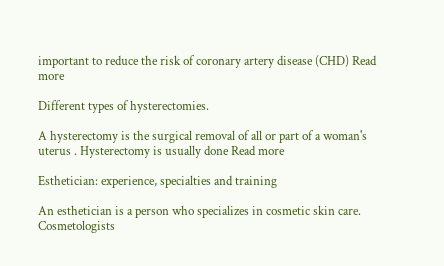important to reduce the risk of coronary artery disease (CHD) Read more

Different types of hysterectomies.

A hysterectomy is the surgical removal of all or part of a woman's uterus . Hysterectomy is usually done Read more

Esthetician: experience, specialties and training

An esthetician is a person who specializes in cosmetic skin care. Cosmetologists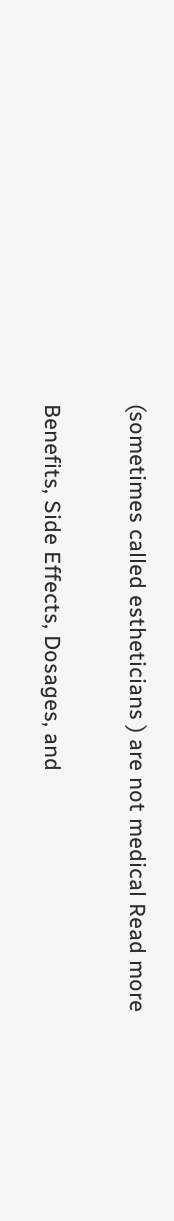(sometimes called estheticians ) are not medical Read more

Benefits, Side Effects, Dosages, and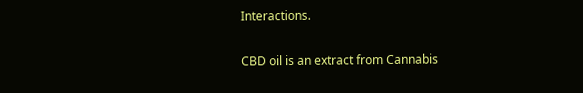Interactions.

CBD oil is an extract from Cannabis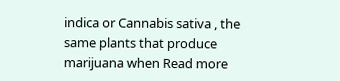indica or Cannabis sativa , the same plants that produce marijuana when Read more